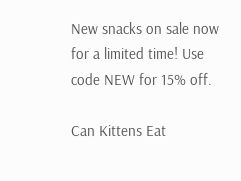New snacks on sale now for a limited time! Use code NEW for 15% off.

Can Kittens Eat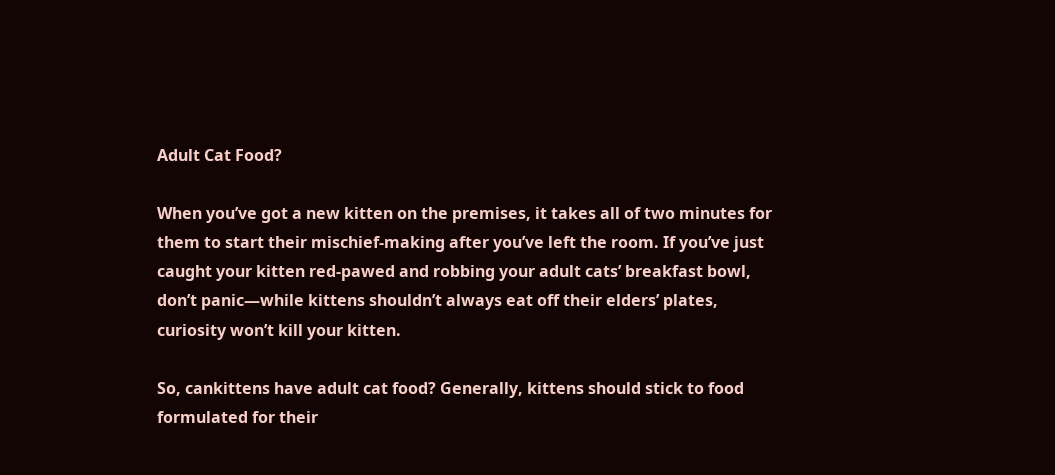Adult Cat Food?

When you’ve got a new kitten on the premises, it takes all of two minutes for them to start their mischief-making after you’ve left the room. If you’ve just caught your kitten red-pawed and robbing your adult cats’ breakfast bowl, don’t panic—while kittens shouldn’t always eat off their elders’ plates, curiosity won’t kill your kitten.

So, cankittens have adult cat food? Generally, kittens should stick to food formulated for their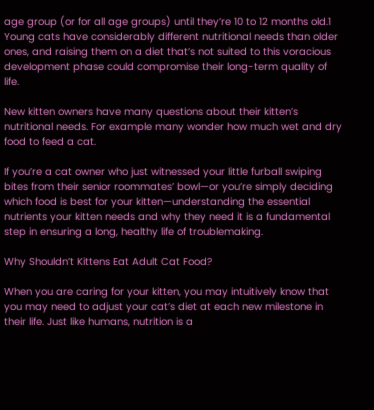age group (or for all age groups) until they’re 10 to 12 months old.1 Young cats have considerably different nutritional needs than older ones, and raising them on a diet that’s not suited to this voracious development phase could compromise their long-term quality of life.

New kitten owners have many questions about their kitten’s nutritional needs. For example many wonder how much wet and dry food to feed a cat.

If you’re a cat owner who just witnessed your little furball swiping bites from their senior roommates’ bowl—or you’re simply deciding which food is best for your kitten—understanding the essential nutrients your kitten needs and why they need it is a fundamental step in ensuring a long, healthy life of troublemaking.

Why Shouldn’t Kittens Eat Adult Cat Food?

When you are caring for your kitten, you may intuitively know that you may need to adjust your cat’s diet at each new milestone in their life. Just like humans, nutrition is a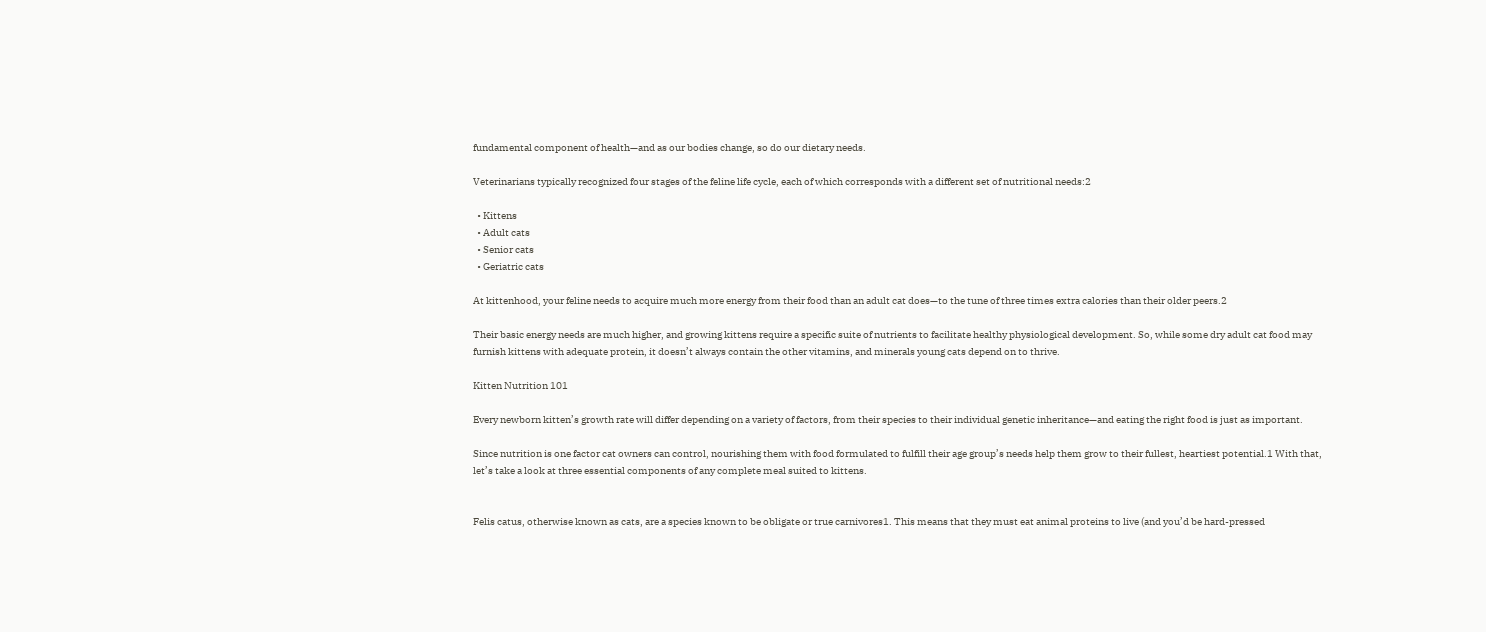fundamental component of health—and as our bodies change, so do our dietary needs.

Veterinarians typically recognized four stages of the feline life cycle, each of which corresponds with a different set of nutritional needs:2

  • Kittens
  • Adult cats
  • Senior cats
  • Geriatric cats

At kittenhood, your feline needs to acquire much more energy from their food than an adult cat does—to the tune of three times extra calories than their older peers.2

Their basic energy needs are much higher, and growing kittens require a specific suite of nutrients to facilitate healthy physiological development. So, while some dry adult cat food may furnish kittens with adequate protein, it doesn’t always contain the other vitamins, and minerals young cats depend on to thrive.

Kitten Nutrition 101

Every newborn kitten’s growth rate will differ depending on a variety of factors, from their species to their individual genetic inheritance—and eating the right food is just as important.

Since nutrition is one factor cat owners can control, nourishing them with food formulated to fulfill their age group’s needs help them grow to their fullest, heartiest potential.1 With that, let’s take a look at three essential components of any complete meal suited to kittens.


Felis catus, otherwise known as cats, are a species known to be obligate or true carnivores1. This means that they must eat animal proteins to live (and you’d be hard-pressed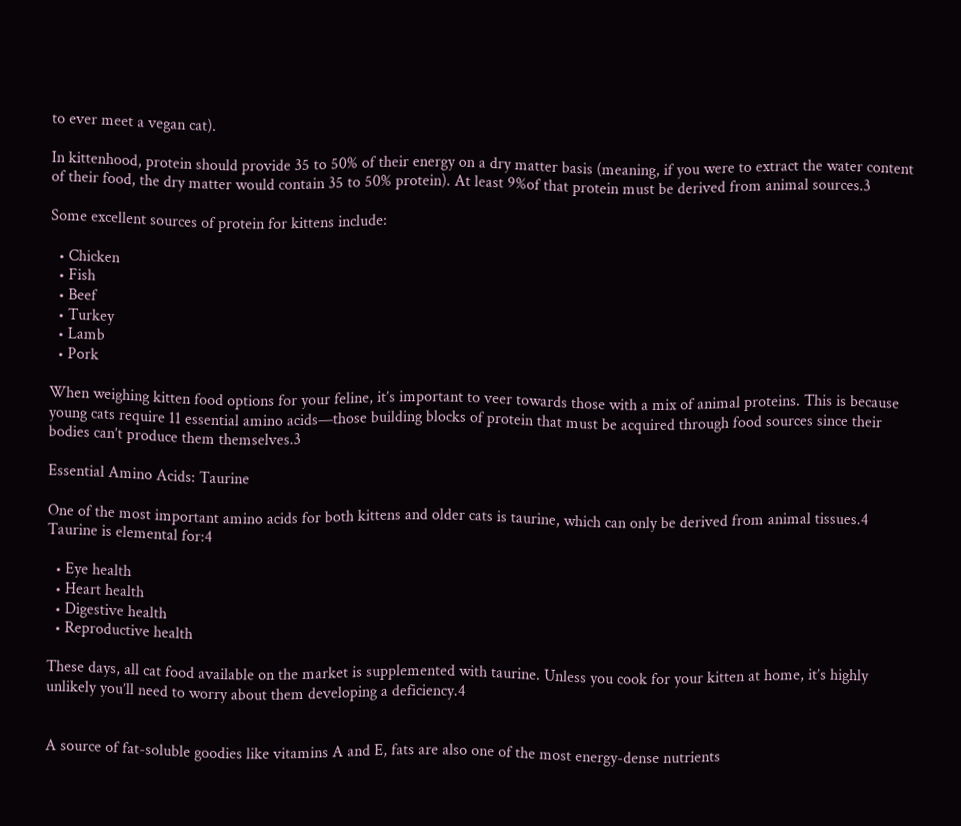to ever meet a vegan cat).

In kittenhood, protein should provide 35 to 50% of their energy on a dry matter basis (meaning, if you were to extract the water content of their food, the dry matter would contain 35 to 50% protein). At least 9%of that protein must be derived from animal sources.3

Some excellent sources of protein for kittens include:

  • Chicken
  • Fish
  • Beef
  • Turkey
  • Lamb
  • Pork

When weighing kitten food options for your feline, it’s important to veer towards those with a mix of animal proteins. This is because young cats require 11 essential amino acids—those building blocks of protein that must be acquired through food sources since their bodies can’t produce them themselves.3

Essential Amino Acids: Taurine

One of the most important amino acids for both kittens and older cats is taurine, which can only be derived from animal tissues.4 Taurine is elemental for:4

  • Eye health
  • Heart health
  • Digestive health
  • Reproductive health

These days, all cat food available on the market is supplemented with taurine. Unless you cook for your kitten at home, it’s highly unlikely you’ll need to worry about them developing a deficiency.4


A source of fat-soluble goodies like vitamins A and E, fats are also one of the most energy-dense nutrients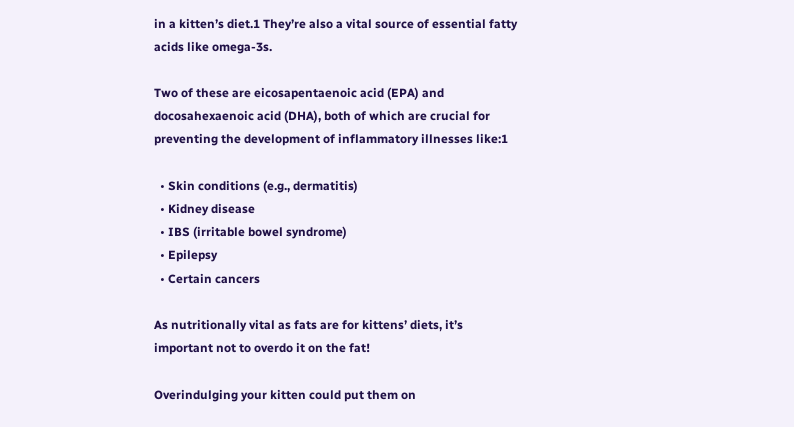in a kitten’s diet.1 They’re also a vital source of essential fatty acids like omega-3s.

Two of these are eicosapentaenoic acid (EPA) and docosahexaenoic acid (DHA), both of which are crucial for preventing the development of inflammatory illnesses like:1

  • Skin conditions (e.g., dermatitis)
  • Kidney disease
  • IBS (irritable bowel syndrome)
  • Epilepsy
  • Certain cancers

As nutritionally vital as fats are for kittens’ diets, it’s important not to overdo it on the fat!

Overindulging your kitten could put them on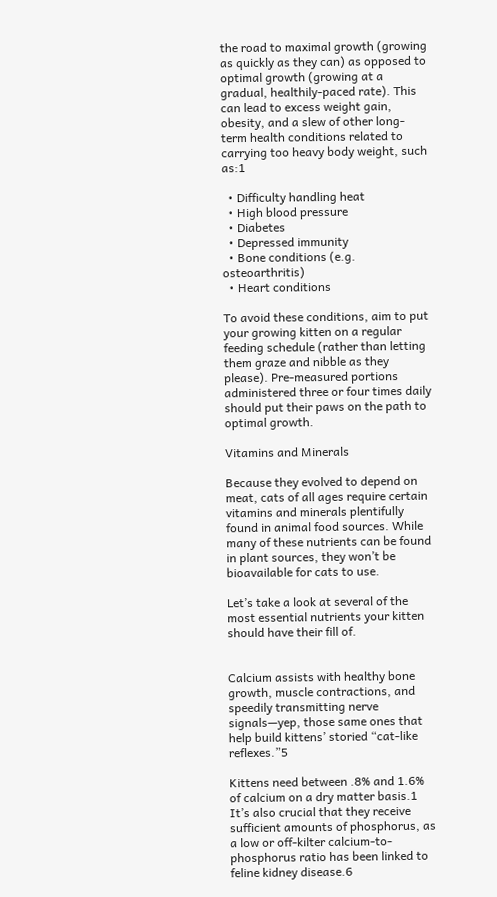the road to maximal growth (growing as quickly as they can) as opposed to optimal growth (growing at a gradual, healthily-paced rate). This can lead to excess weight gain, obesity, and a slew of other long-term health conditions related to carrying too heavy body weight, such as:1

  • Difficulty handling heat
  • High blood pressure
  • Diabetes
  • Depressed immunity
  • Bone conditions (e.g. osteoarthritis)
  • Heart conditions

To avoid these conditions, aim to put your growing kitten on a regular feeding schedule (rather than letting them graze and nibble as they please). Pre-measured portions administered three or four times daily should put their paws on the path to optimal growth.

Vitamins and Minerals

Because they evolved to depend on meat, cats of all ages require certain vitamins and minerals plentifully found in animal food sources. While many of these nutrients can be found in plant sources, they won’t be bioavailable for cats to use.

Let’s take a look at several of the most essential nutrients your kitten should have their fill of.


Calcium assists with healthy bone growth, muscle contractions, and speedily transmitting nerve signals—yep, those same ones that help build kittens’ storied “cat-like reflexes.”5

Kittens need between .8% and 1.6% of calcium on a dry matter basis.1 It’s also crucial that they receive sufficient amounts of phosphorus, as a low or off-kilter calcium-to-phosphorus ratio has been linked to feline kidney disease.6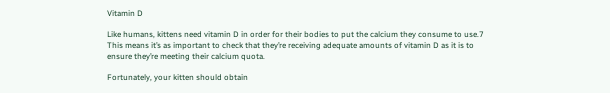Vitamin D

Like humans, kittens need vitamin D in order for their bodies to put the calcium they consume to use.7 This means it’s as important to check that they’re receiving adequate amounts of vitamin D as it is to ensure they’re meeting their calcium quota.

Fortunately, your kitten should obtain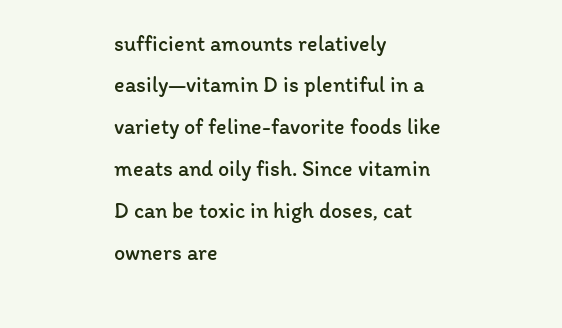sufficient amounts relatively easily—vitamin D is plentiful in a variety of feline-favorite foods like meats and oily fish. Since vitamin D can be toxic in high doses, cat owners are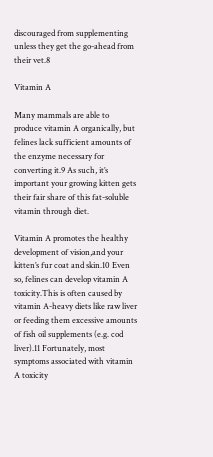discouraged from supplementing unless they get the go-ahead from their vet.8

Vitamin A

Many mammals are able to produce vitamin A organically, but felines lack sufficient amounts of the enzyme necessary for converting it.9 As such, it’s important your growing kitten gets their fair share of this fat-soluble vitamin through diet.

Vitamin A promotes the healthy development of vision,and your kitten’s fur coat and skin.10 Even so, felines can develop vitamin A toxicity.This is often caused by vitamin A-heavy diets like raw liver or feeding them excessive amounts of fish oil supplements (e.g. cod liver).11 Fortunately, most symptoms associated with vitamin A toxicity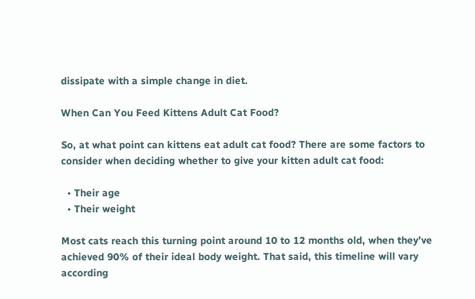dissipate with a simple change in diet.

When Can You Feed Kittens Adult Cat Food?

So, at what point can kittens eat adult cat food? There are some factors to consider when deciding whether to give your kitten adult cat food:

  • Their age
  • Their weight

Most cats reach this turning point around 10 to 12 months old, when they’ve achieved 90% of their ideal body weight. That said, this timeline will vary according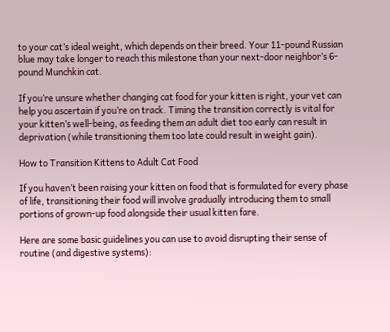to your cat’s ideal weight, which depends on their breed. Your 11-pound Russian blue may take longer to reach this milestone than your next-door neighbor’s 6-pound Munchkin cat.

If you’re unsure whether changing cat food for your kitten is right, your vet can help you ascertain if you’re on track. Timing the transition correctly is vital for your kitten’s well-being, as feeding them an adult diet too early can result in deprivation (while transitioning them too late could result in weight gain).

How to Transition Kittens to Adult Cat Food

If you haven’t been raising your kitten on food that is formulated for every phase of life, transitioning their food will involve gradually introducing them to small portions of grown-up food alongside their usual kitten fare.

Here are some basic guidelines you can use to avoid disrupting their sense of routine (and digestive systems):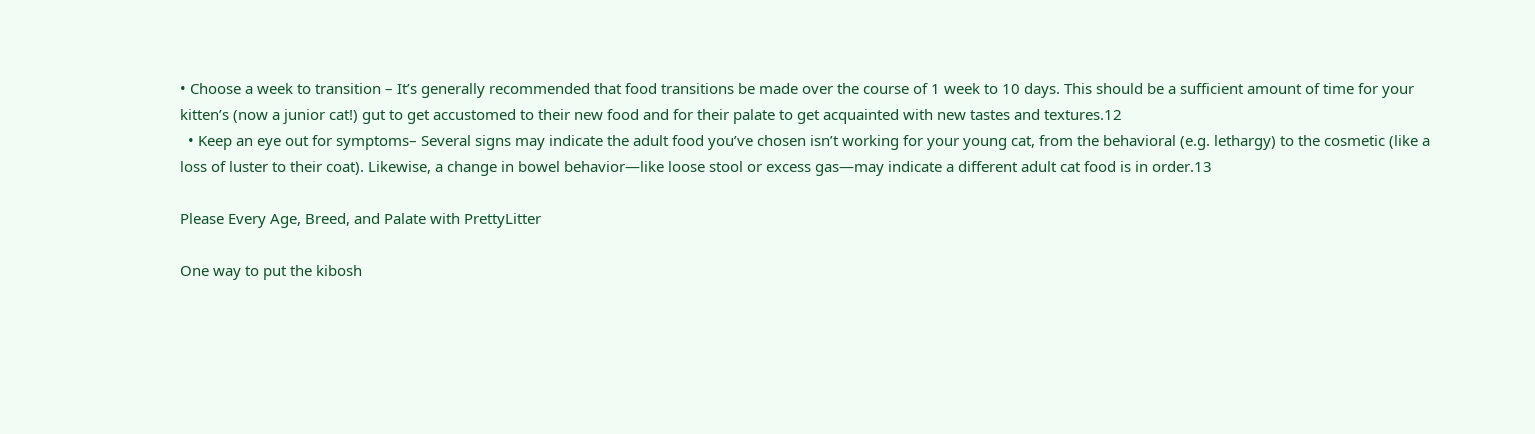• Choose a week to transition – It’s generally recommended that food transitions be made over the course of 1 week to 10 days. This should be a sufficient amount of time for your kitten’s (now a junior cat!) gut to get accustomed to their new food and for their palate to get acquainted with new tastes and textures.12
  • Keep an eye out for symptoms– Several signs may indicate the adult food you’ve chosen isn’t working for your young cat, from the behavioral (e.g. lethargy) to the cosmetic (like a loss of luster to their coat). Likewise, a change in bowel behavior—like loose stool or excess gas—may indicate a different adult cat food is in order.13

Please Every Age, Breed, and Palate with PrettyLitter

One way to put the kibosh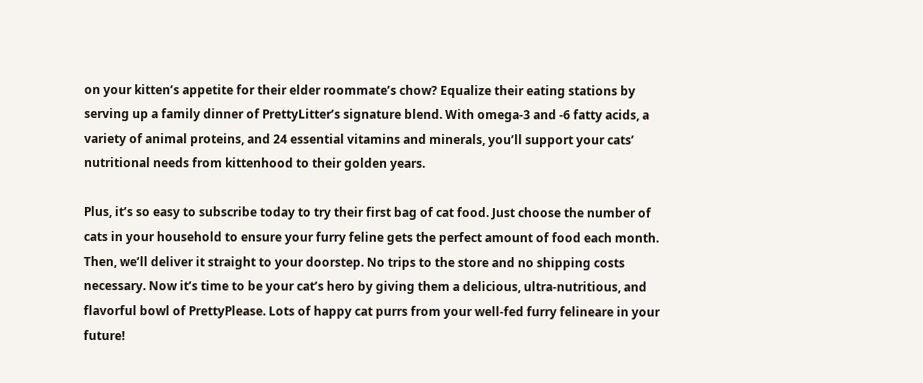on your kitten’s appetite for their elder roommate’s chow? Equalize their eating stations by serving up a family dinner of PrettyLitter’s signature blend. With omega-3 and -6 fatty acids, a variety of animal proteins, and 24 essential vitamins and minerals, you’ll support your cats’ nutritional needs from kittenhood to their golden years.

Plus, it’s so easy to subscribe today to try their first bag of cat food. Just choose the number of cats in your household to ensure your furry feline gets the perfect amount of food each month. Then, we’ll deliver it straight to your doorstep. No trips to the store and no shipping costs necessary. Now it’s time to be your cat’s hero by giving them a delicious, ultra-nutritious, and flavorful bowl of PrettyPlease. Lots of happy cat purrs from your well-fed furry felineare in your future!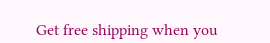Get free shipping when you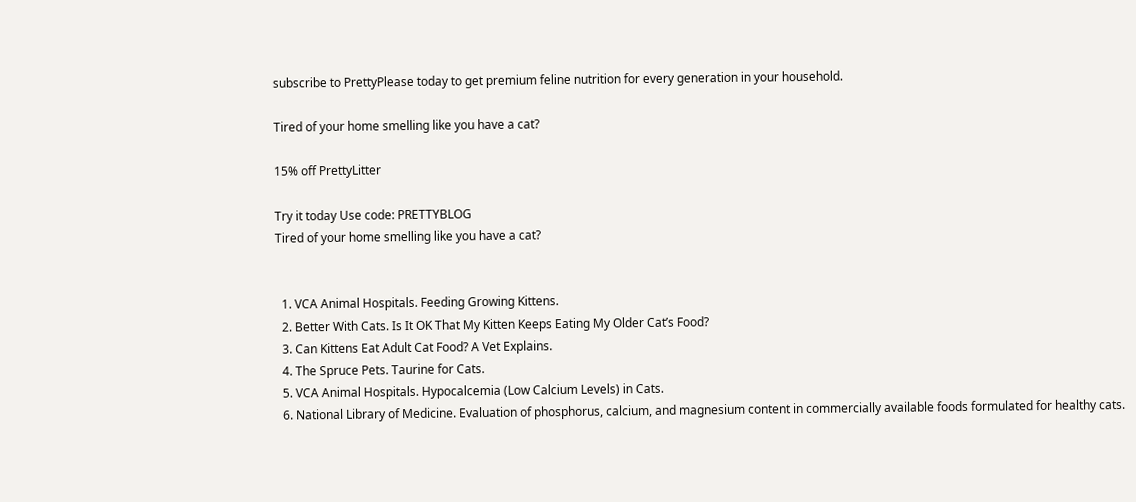subscribe to PrettyPlease today to get premium feline nutrition for every generation in your household.

Tired of your home smelling like you have a cat?

15% off PrettyLitter

Try it today Use code: PRETTYBLOG
Tired of your home smelling like you have a cat?


  1. VCA Animal Hospitals. Feeding Growing Kittens.
  2. Better With Cats. Is It OK That My Kitten Keeps Eating My Older Cat’s Food?
  3. Can Kittens Eat Adult Cat Food? A Vet Explains.
  4. The Spruce Pets. Taurine for Cats.
  5. VCA Animal Hospitals. Hypocalcemia (Low Calcium Levels) in Cats.
  6. National Library of Medicine. Evaluation of phosphorus, calcium, and magnesium content in commercially available foods formulated for healthy cats.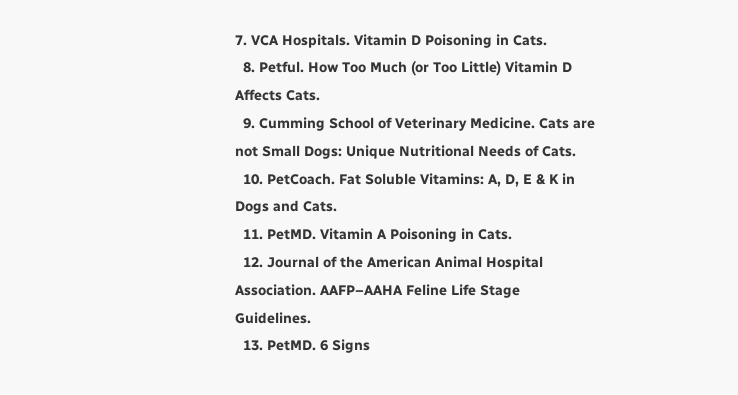7. VCA Hospitals. Vitamin D Poisoning in Cats.
  8. Petful. How Too Much (or Too Little) Vitamin D Affects Cats.
  9. Cumming School of Veterinary Medicine. Cats are not Small Dogs: Unique Nutritional Needs of Cats.
  10. PetCoach. Fat Soluble Vitamins: A, D, E & K in Dogs and Cats.
  11. PetMD. Vitamin A Poisoning in Cats.
  12. Journal of the American Animal Hospital Association. AAFP–AAHA Feline Life Stage Guidelines.
  13. PetMD. 6 Signs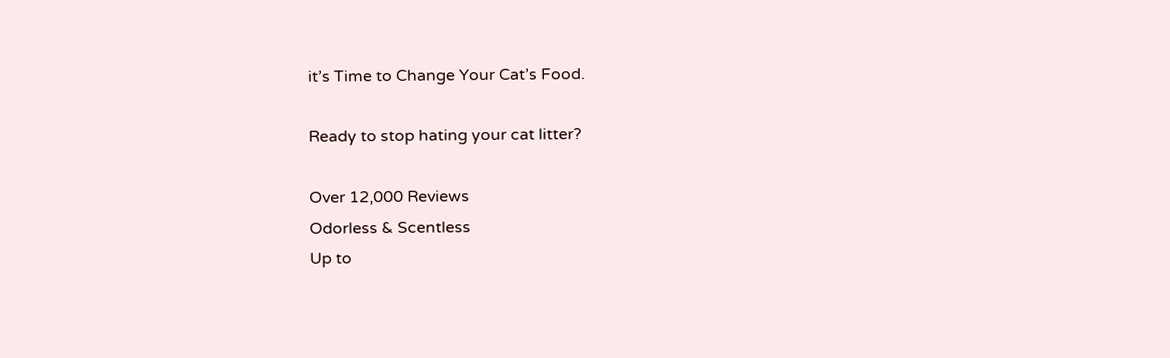it’s Time to Change Your Cat’s Food.

Ready to stop hating your cat litter?

Over 12,000 Reviews
Odorless & Scentless
Up to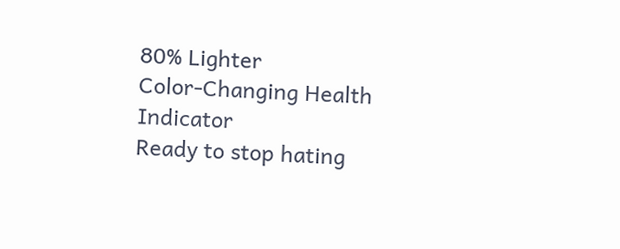80% Lighter
Color-Changing Health Indicator
Ready to stop hating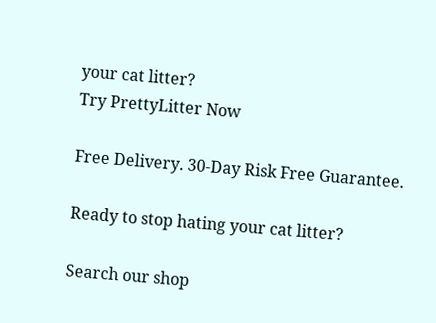your cat litter?
Try PrettyLitter Now

Free Delivery. 30-Day Risk Free Guarantee.

Ready to stop hating your cat litter?

Search our shop